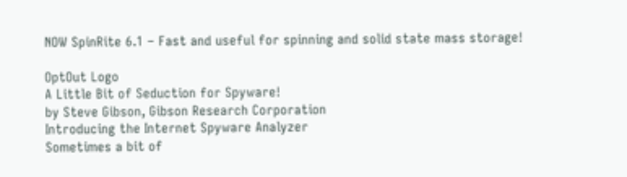NOW SpinRite 6.1 – Fast and useful for spinning and solid state mass storage!

OptOut Logo
A Little Bit of Seduction for Spyware!
by Steve Gibson, Gibson Research Corporation
Introducing the Internet Spyware Analyzer
Sometimes a bit of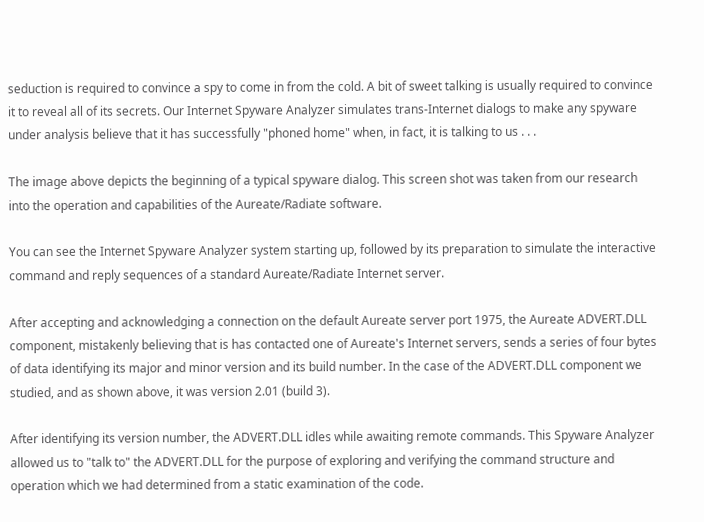seduction is required to convince a spy to come in from the cold. A bit of sweet talking is usually required to convince it to reveal all of its secrets. Our Internet Spyware Analyzer simulates trans-Internet dialogs to make any spyware under analysis believe that it has successfully "phoned home" when, in fact, it is talking to us . . .

The image above depicts the beginning of a typical spyware dialog. This screen shot was taken from our research into the operation and capabilities of the Aureate/Radiate software.

You can see the Internet Spyware Analyzer system starting up, followed by its preparation to simulate the interactive command and reply sequences of a standard Aureate/Radiate Internet server.

After accepting and acknowledging a connection on the default Aureate server port 1975, the Aureate ADVERT.DLL component, mistakenly believing that is has contacted one of Aureate's Internet servers, sends a series of four bytes of data identifying its major and minor version and its build number. In the case of the ADVERT.DLL component we studied, and as shown above, it was version 2.01 (build 3).

After identifying its version number, the ADVERT.DLL idles while awaiting remote commands. This Spyware Analyzer allowed us to "talk to" the ADVERT.DLL for the purpose of exploring and verifying the command structure and operation which we had determined from a static examination of the code.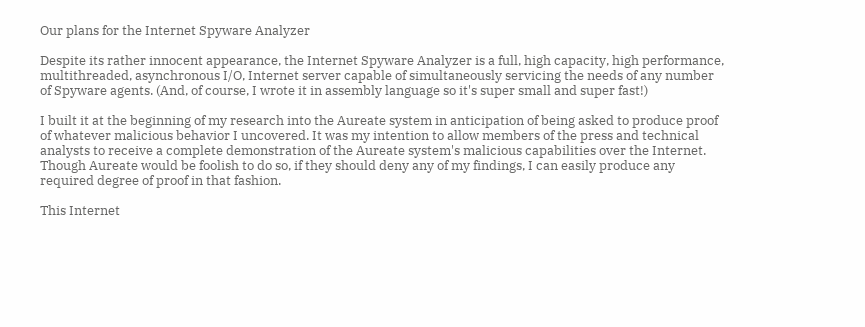Our plans for the Internet Spyware Analyzer

Despite its rather innocent appearance, the Internet Spyware Analyzer is a full, high capacity, high performance, multithreaded, asynchronous I/O, Internet server capable of simultaneously servicing the needs of any number of Spyware agents. (And, of course, I wrote it in assembly language so it's super small and super fast!)

I built it at the beginning of my research into the Aureate system in anticipation of being asked to produce proof of whatever malicious behavior I uncovered. It was my intention to allow members of the press and technical analysts to receive a complete demonstration of the Aureate system's malicious capabilities over the Internet. Though Aureate would be foolish to do so, if they should deny any of my findings, I can easily produce any required degree of proof in that fashion.

This Internet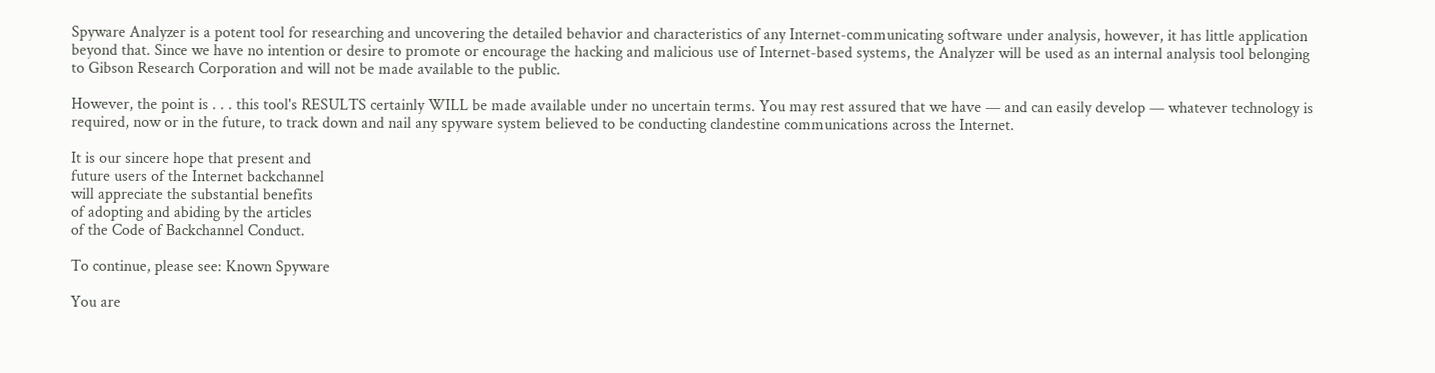Spyware Analyzer is a potent tool for researching and uncovering the detailed behavior and characteristics of any Internet-communicating software under analysis, however, it has little application beyond that. Since we have no intention or desire to promote or encourage the hacking and malicious use of Internet-based systems, the Analyzer will be used as an internal analysis tool belonging to Gibson Research Corporation and will not be made available to the public.

However, the point is . . . this tool's RESULTS certainly WILL be made available under no uncertain terms. You may rest assured that we have — and can easily develop — whatever technology is required, now or in the future, to track down and nail any spyware system believed to be conducting clandestine communications across the Internet.

It is our sincere hope that present and
future users of the Internet backchannel
will appreciate the substantial benefits
of adopting and abiding by the articles
of the Code of Backchannel Conduct.

To continue, please see: Known Spyware

You are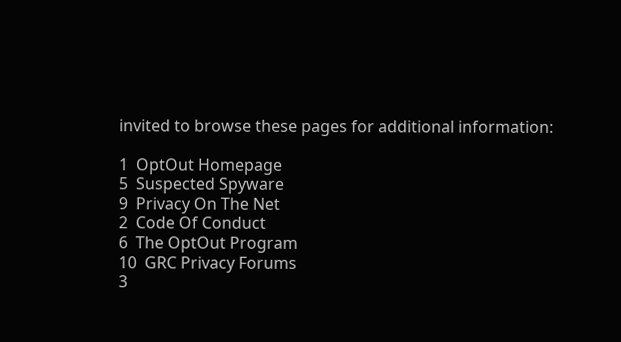invited to browse these pages for additional information:

1  OptOut Homepage
5  Suspected Spyware
9  Privacy On The Net
2  Code Of Conduct
6  The OptOut Program
10  GRC Privacy Forums
3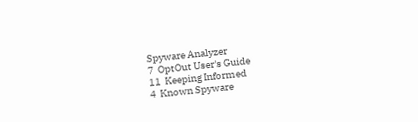Spyware Analyzer
7  OptOut User's Guide
11  Keeping Informed
4  Known Spyware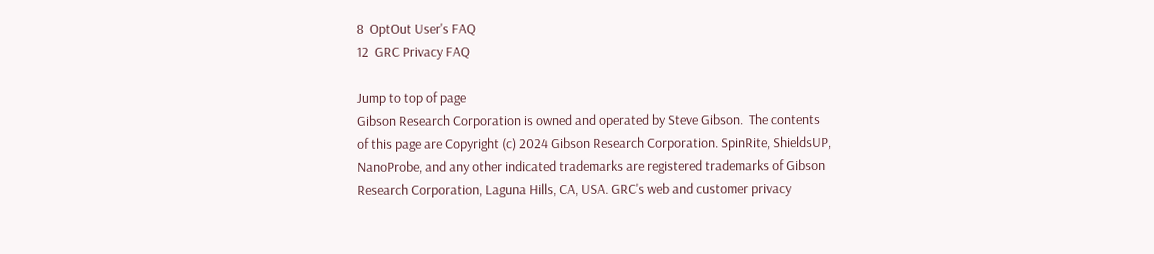8  OptOut User's FAQ
12  GRC Privacy FAQ

Jump to top of page
Gibson Research Corporation is owned and operated by Steve Gibson.  The contents
of this page are Copyright (c) 2024 Gibson Research Corporation. SpinRite, ShieldsUP,
NanoProbe, and any other indicated trademarks are registered trademarks of Gibson
Research Corporation, Laguna Hills, CA, USA. GRC's web and customer privacy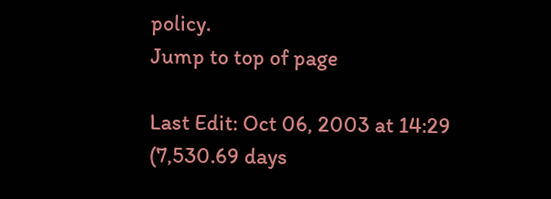policy.
Jump to top of page

Last Edit: Oct 06, 2003 at 14:29 (7,530.69 days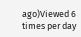ago)Viewed 6 times per day